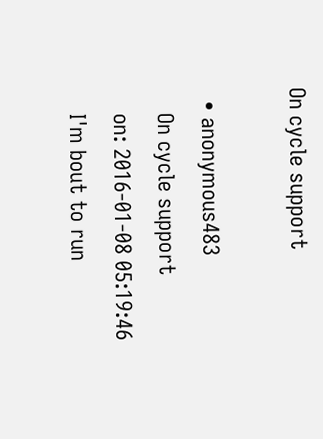On cycle support

  • anonymous483
    On cycle support
    on: 2016-01-08 05:19:46
    I'm bout to run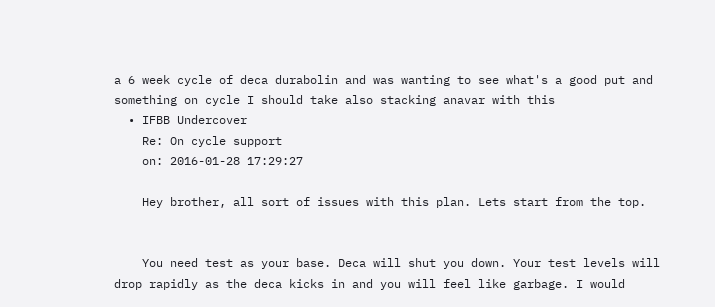a 6 week cycle of deca durabolin and was wanting to see what's a good put and something on cycle I should take also stacking anavar with this
  • IFBB Undercover
    Re: On cycle support
    on: 2016-01-28 17:29:27

    Hey brother, all sort of issues with this plan. Lets start from the top.


    You need test as your base. Deca will shut you down. Your test levels will drop rapidly as the deca kicks in and you will feel like garbage. I would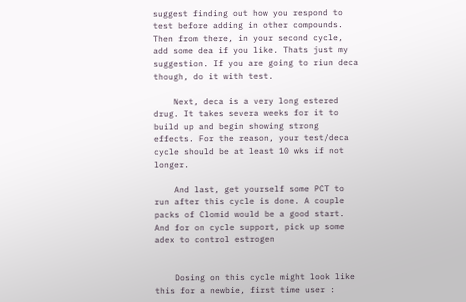suggest finding out how you respond to test before adding in other compounds. Then from there, in your second cycle, add some dea if you like. Thats just my suggestion. If you are going to riun deca though, do it with test.

    Next, deca is a very long estered drug. It takes severa weeks for it to build up and begin showing strong effects. For the reason, your test/deca cycle should be at least 10 wks if not longer.

    And last, get yourself some PCT to run after this cycle is done. A couple packs of Clomid would be a good start. And for on cycle support, pick up some adex to control estrogen


    Dosing on this cycle might look like this for a newbie, first time user :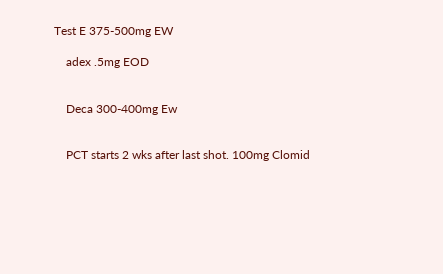Test E 375-500mg EW

    adex .5mg EOD


    Deca 300-400mg Ew


    PCT starts 2 wks after last shot. 100mg Clomid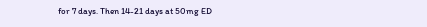for 7 days. Then 14-21 days at 50mg ED